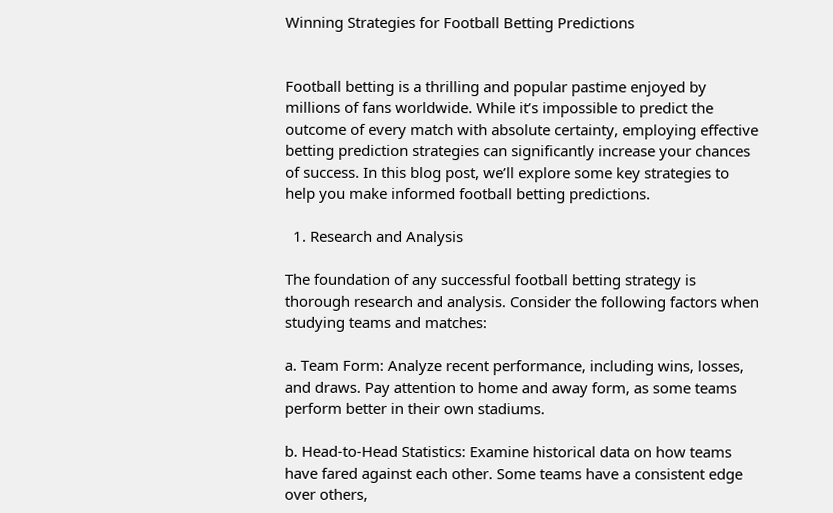Winning Strategies for Football Betting Predictions


Football betting is a thrilling and popular pastime enjoyed by millions of fans worldwide. While it’s impossible to predict the outcome of every match with absolute certainty, employing effective betting prediction strategies can significantly increase your chances of success. In this blog post, we’ll explore some key strategies to help you make informed football betting predictions.

  1. Research and Analysis

The foundation of any successful football betting strategy is thorough research and analysis. Consider the following factors when studying teams and matches:

a. Team Form: Analyze recent performance, including wins, losses, and draws. Pay attention to home and away form, as some teams perform better in their own stadiums.

b. Head-to-Head Statistics: Examine historical data on how teams have fared against each other. Some teams have a consistent edge over others,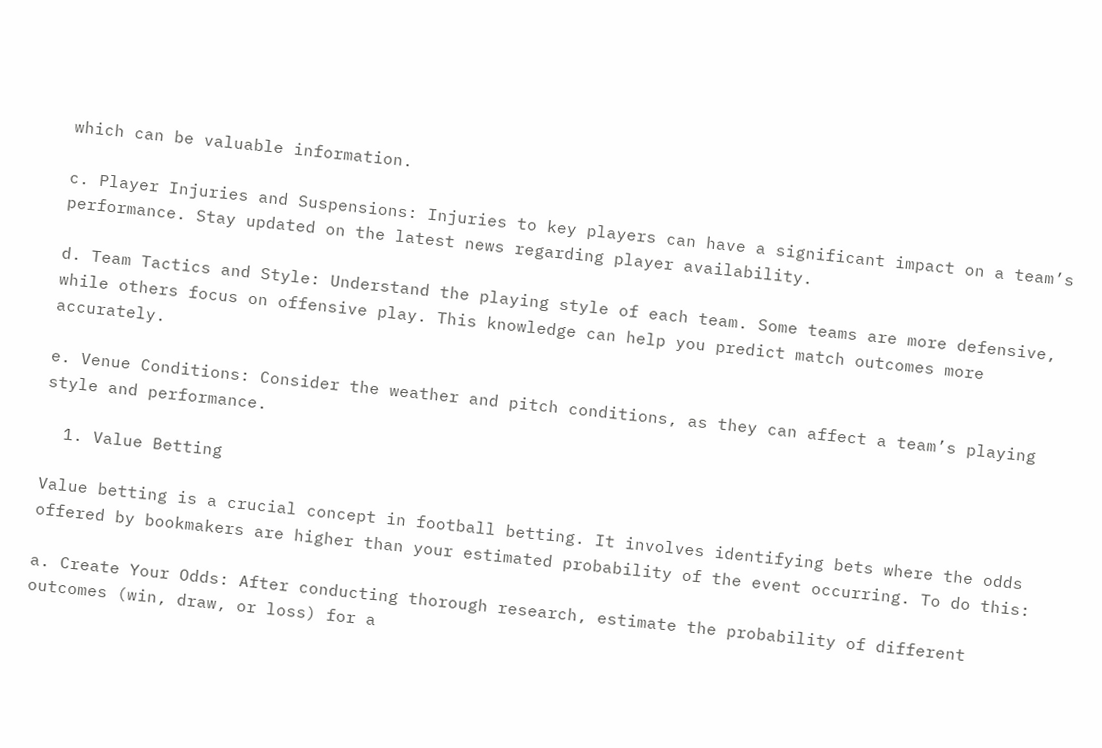which can be valuable information.

c. Player Injuries and Suspensions: Injuries to key players can have a significant impact on a team’s performance. Stay updated on the latest news regarding player availability.

d. Team Tactics and Style: Understand the playing style of each team. Some teams are more defensive, while others focus on offensive play. This knowledge can help you predict match outcomes more accurately.

e. Venue Conditions: Consider the weather and pitch conditions, as they can affect a team’s playing style and performance.

  1. Value Betting

Value betting is a crucial concept in football betting. It involves identifying bets where the odds offered by bookmakers are higher than your estimated probability of the event occurring. To do this:

a. Create Your Odds: After conducting thorough research, estimate the probability of different outcomes (win, draw, or loss) for a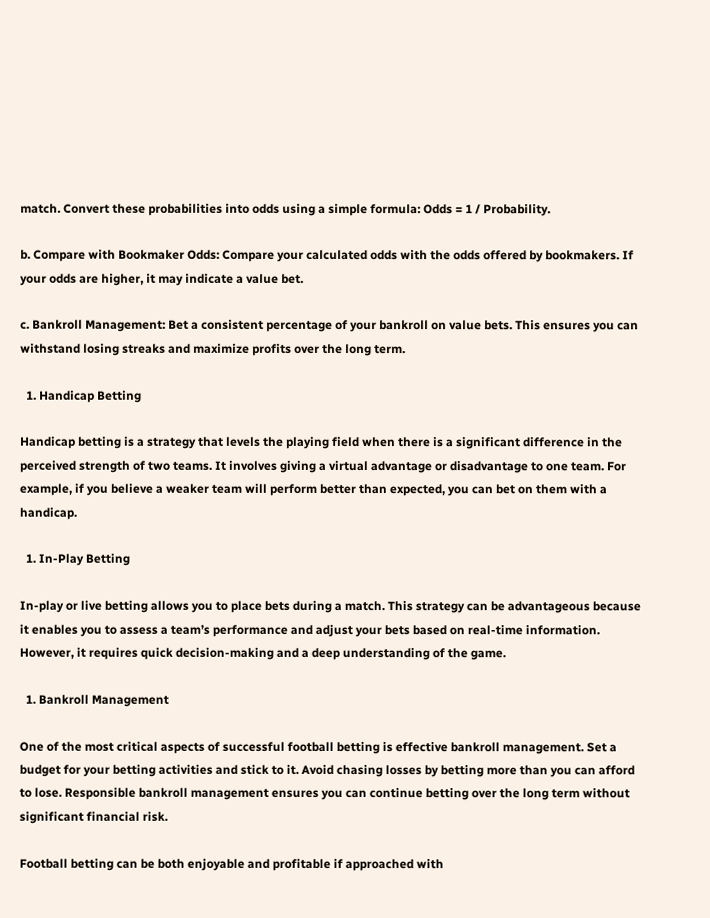match. Convert these probabilities into odds using a simple formula: Odds = 1 / Probability.

b. Compare with Bookmaker Odds: Compare your calculated odds with the odds offered by bookmakers. If your odds are higher, it may indicate a value bet.

c. Bankroll Management: Bet a consistent percentage of your bankroll on value bets. This ensures you can withstand losing streaks and maximize profits over the long term.

  1. Handicap Betting

Handicap betting is a strategy that levels the playing field when there is a significant difference in the perceived strength of two teams. It involves giving a virtual advantage or disadvantage to one team. For example, if you believe a weaker team will perform better than expected, you can bet on them with a handicap.

  1. In-Play Betting

In-play or live betting allows you to place bets during a match. This strategy can be advantageous because it enables you to assess a team’s performance and adjust your bets based on real-time information. However, it requires quick decision-making and a deep understanding of the game.

  1. Bankroll Management

One of the most critical aspects of successful football betting is effective bankroll management. Set a budget for your betting activities and stick to it. Avoid chasing losses by betting more than you can afford to lose. Responsible bankroll management ensures you can continue betting over the long term without significant financial risk.

Football betting can be both enjoyable and profitable if approached with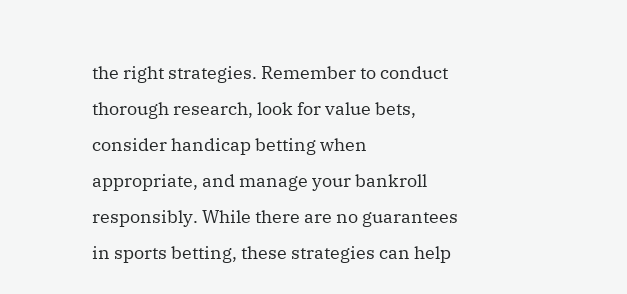the right strategies. Remember to conduct thorough research, look for value bets, consider handicap betting when appropriate, and manage your bankroll responsibly. While there are no guarantees in sports betting, these strategies can help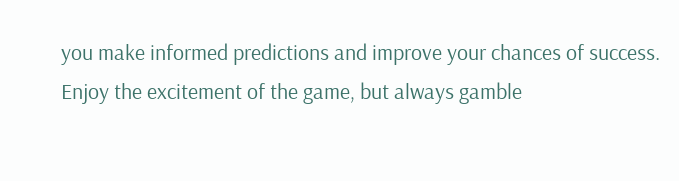you make informed predictions and improve your chances of success. Enjoy the excitement of the game, but always gamble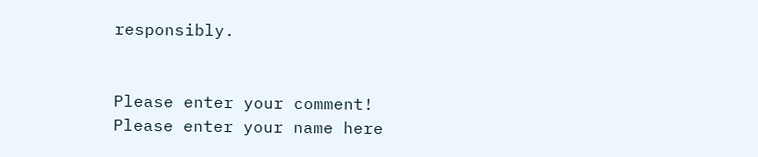responsibly.


Please enter your comment!
Please enter your name here